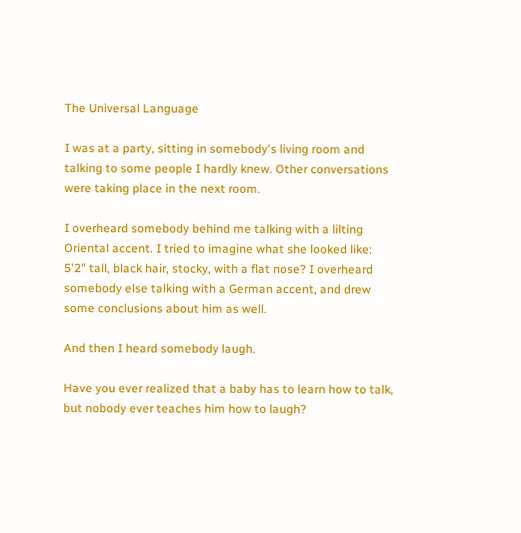The Universal Language

I was at a party, sitting in somebody's living room and talking to some people I hardly knew. Other conversations were taking place in the next room.

I overheard somebody behind me talking with a lilting Oriental accent. I tried to imagine what she looked like:   5'2" tall, black hair, stocky, with a flat nose? I overheard somebody else talking with a German accent, and drew some conclusions about him as well.

And then I heard somebody laugh.

Have you ever realized that a baby has to learn how to talk, but nobody ever teaches him how to laugh?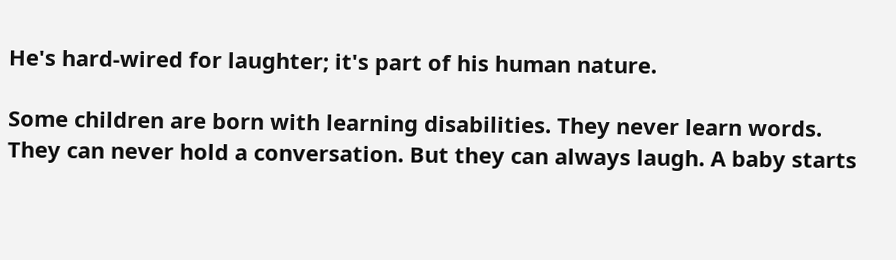He's hard-wired for laughter; it's part of his human nature.

Some children are born with learning disabilities. They never learn words. They can never hold a conversation. But they can always laugh. A baby starts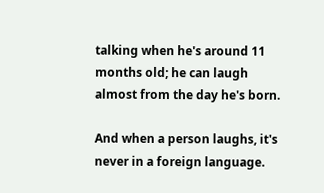talking when he's around 11 months old; he can laugh almost from the day he's born.

And when a person laughs, it's never in a foreign language.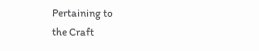Pertaining to
the Craft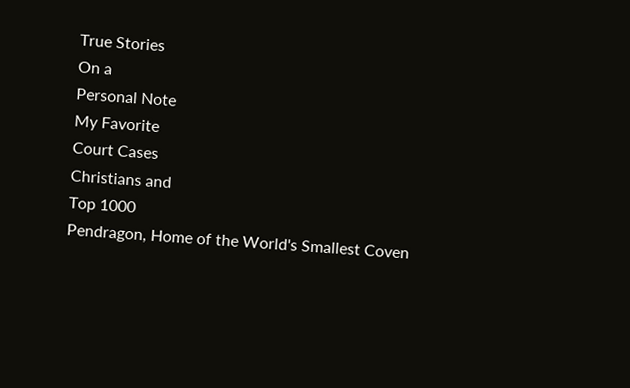True Stories
On a
Personal Note
My Favorite
Court Cases
Christians and
Top 1000
Pendragon, Home of the World's Smallest Coven